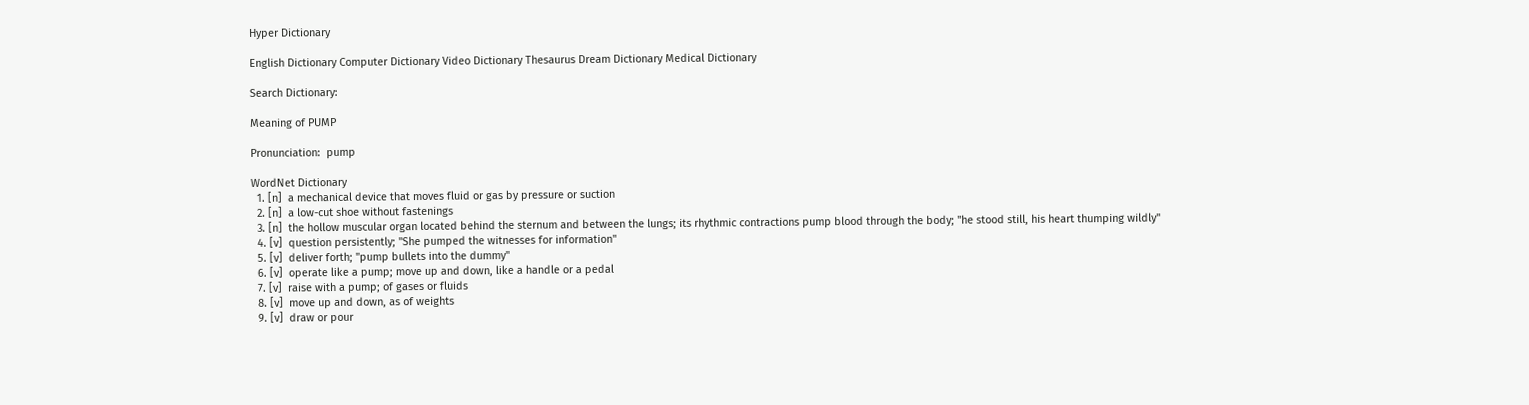Hyper Dictionary

English Dictionary Computer Dictionary Video Dictionary Thesaurus Dream Dictionary Medical Dictionary

Search Dictionary:

Meaning of PUMP

Pronunciation:  pump

WordNet Dictionary
  1. [n]  a mechanical device that moves fluid or gas by pressure or suction
  2. [n]  a low-cut shoe without fastenings
  3. [n]  the hollow muscular organ located behind the sternum and between the lungs; its rhythmic contractions pump blood through the body; "he stood still, his heart thumping wildly"
  4. [v]  question persistently; "She pumped the witnesses for information"
  5. [v]  deliver forth; "pump bullets into the dummy"
  6. [v]  operate like a pump; move up and down, like a handle or a pedal
  7. [v]  raise with a pump; of gases or fluids
  8. [v]  move up and down, as of weights
  9. [v]  draw or pour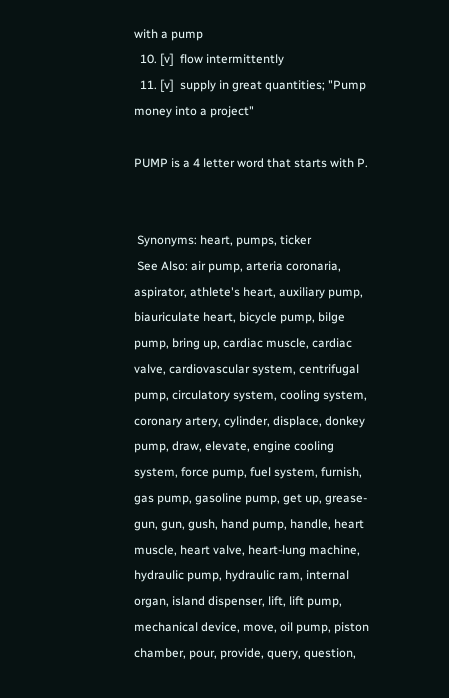with a pump
  10. [v]  flow intermittently
  11. [v]  supply in great quantities; "Pump money into a project"

PUMP is a 4 letter word that starts with P.


 Synonyms: heart, pumps, ticker
 See Also: air pump, arteria coronaria, aspirator, athlete's heart, auxiliary pump, biauriculate heart, bicycle pump, bilge pump, bring up, cardiac muscle, cardiac valve, cardiovascular system, centrifugal pump, circulatory system, cooling system, coronary artery, cylinder, displace, donkey pump, draw, elevate, engine cooling system, force pump, fuel system, furnish, gas pump, gasoline pump, get up, grease-gun, gun, gush, hand pump, handle, heart muscle, heart valve, heart-lung machine, hydraulic pump, hydraulic ram, internal organ, island dispenser, lift, lift pump, mechanical device, move, oil pump, piston chamber, pour, provide, query, question,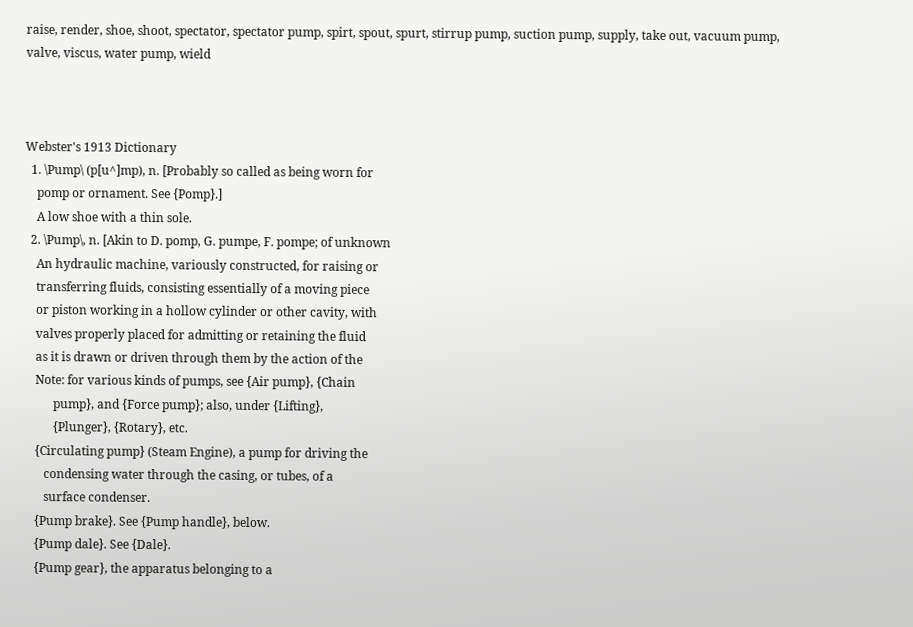raise, render, shoe, shoot, spectator, spectator pump, spirt, spout, spurt, stirrup pump, suction pump, supply, take out, vacuum pump, valve, viscus, water pump, wield



Webster's 1913 Dictionary
  1. \Pump\ (p[u^]mp), n. [Probably so called as being worn for
    pomp or ornament. See {Pomp}.]
    A low shoe with a thin sole.
  2. \Pump\, n. [Akin to D. pomp, G. pumpe, F. pompe; of unknown
    An hydraulic machine, variously constructed, for raising or
    transferring fluids, consisting essentially of a moving piece
    or piston working in a hollow cylinder or other cavity, with
    valves properly placed for admitting or retaining the fluid
    as it is drawn or driven through them by the action of the
    Note: for various kinds of pumps, see {Air pump}, {Chain
          pump}, and {Force pump}; also, under {Lifting},
          {Plunger}, {Rotary}, etc.
    {Circulating pump} (Steam Engine), a pump for driving the
       condensing water through the casing, or tubes, of a
       surface condenser.
    {Pump brake}. See {Pump handle}, below.
    {Pump dale}. See {Dale}.
    {Pump gear}, the apparatus belonging to a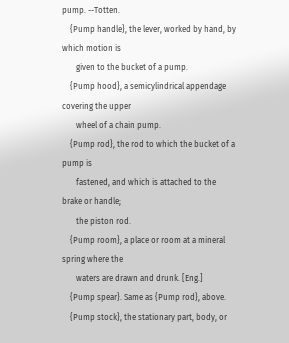pump. --Totten.
    {Pump handle}, the lever, worked by hand, by which motion is
       given to the bucket of a pump.
    {Pump hood}, a semicylindrical appendage covering the upper
       wheel of a chain pump.
    {Pump rod}, the rod to which the bucket of a pump is
       fastened, and which is attached to the brake or handle;
       the piston rod.
    {Pump room}, a place or room at a mineral spring where the
       waters are drawn and drunk. [Eng.]
    {Pump spear}. Same as {Pump rod}, above.
    {Pump stock}, the stationary part, body, or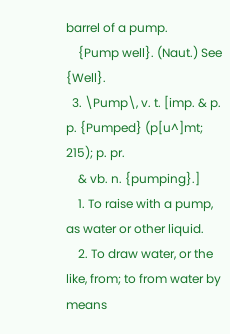barrel of a pump.
    {Pump well}. (Naut.) See {Well}.
  3. \Pump\, v. t. [imp. & p. p. {Pumped} (p[u^]mt; 215); p. pr.
    & vb. n. {pumping}.]
    1. To raise with a pump, as water or other liquid.
    2. To draw water, or the like, from; to from water by means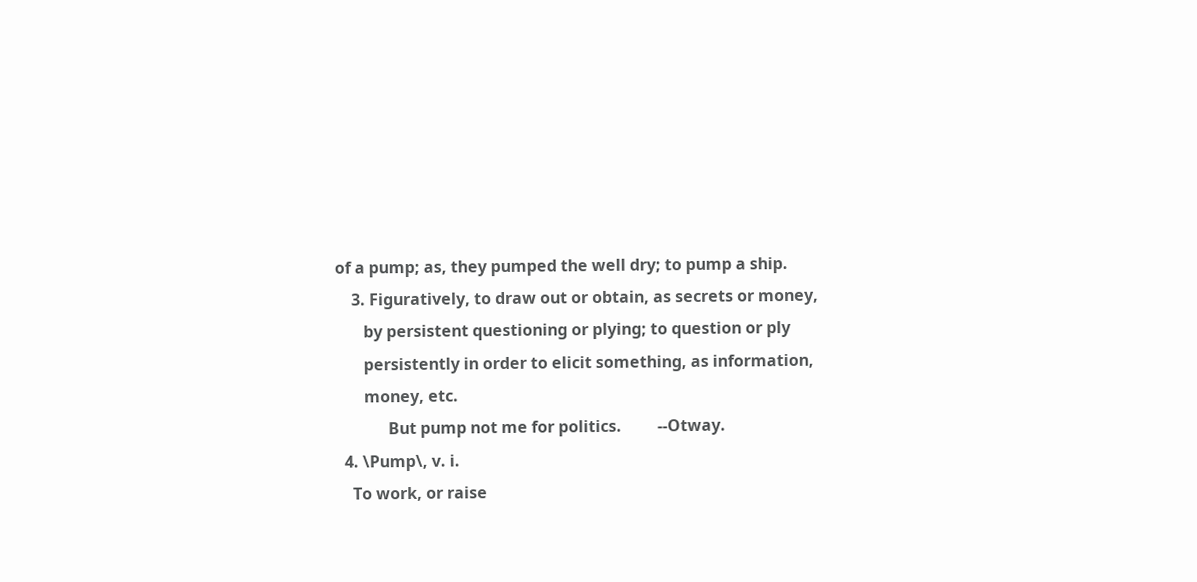of a pump; as, they pumped the well dry; to pump a ship.
    3. Figuratively, to draw out or obtain, as secrets or money,
       by persistent questioning or plying; to question or ply
       persistently in order to elicit something, as information,
       money, etc.
             But pump not me for politics.         --Otway.
  4. \Pump\, v. i.
    To work, or raise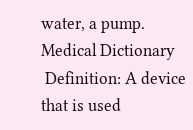water, a pump.
Medical Dictionary
 Definition: A device that is used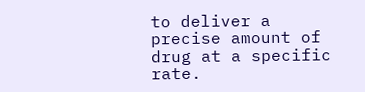to deliver a precise amount of drug at a specific rate.